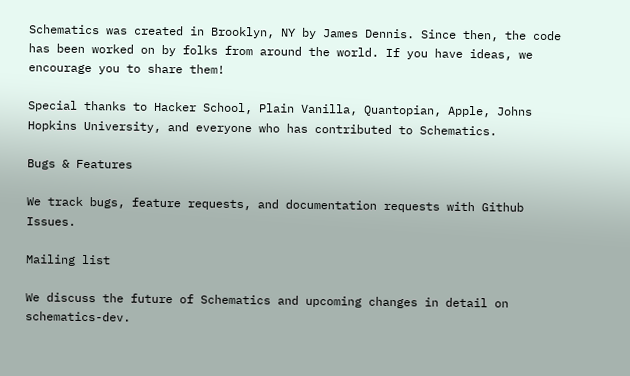Schematics was created in Brooklyn, NY by James Dennis. Since then, the code has been worked on by folks from around the world. If you have ideas, we encourage you to share them!

Special thanks to Hacker School, Plain Vanilla, Quantopian, Apple, Johns Hopkins University, and everyone who has contributed to Schematics.

Bugs & Features

We track bugs, feature requests, and documentation requests with Github Issues.

Mailing list

We discuss the future of Schematics and upcoming changes in detail on schematics-dev.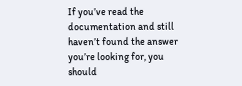If you’ve read the documentation and still haven’t found the answer you’re looking for, you should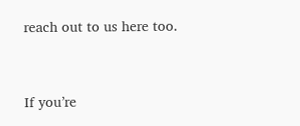reach out to us here too.


If you’re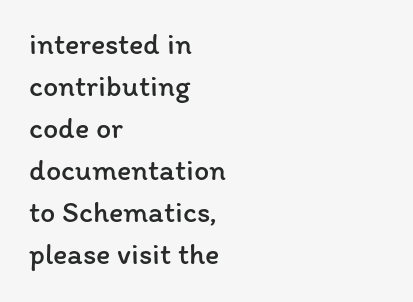interested in contributing code or documentation to Schematics, please visit the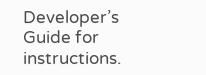Developer’s Guide for instructions.